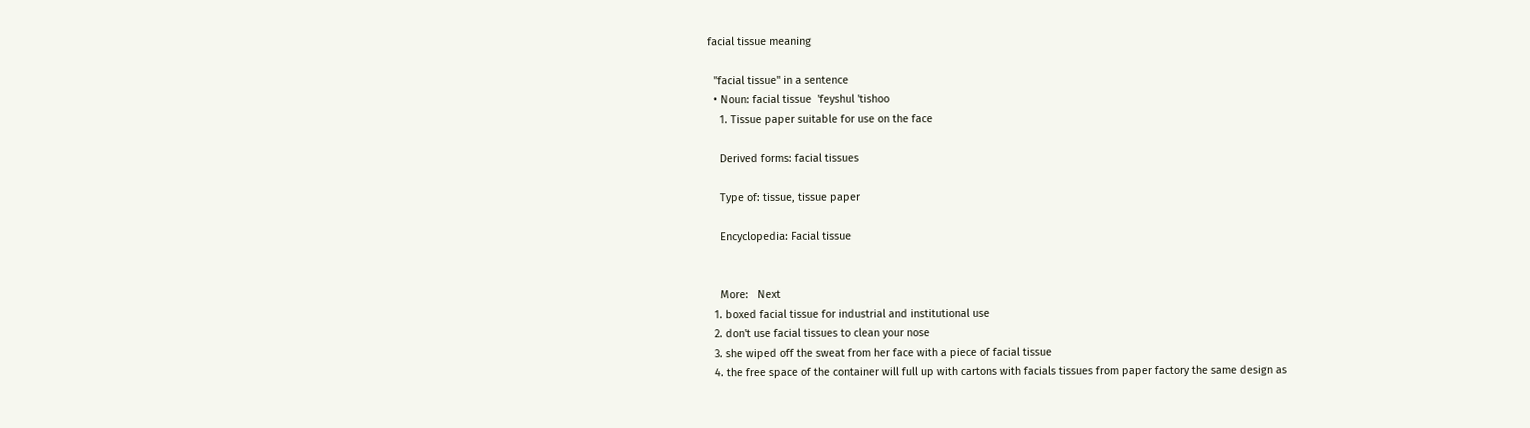facial tissue meaning

  "facial tissue" in a sentence
  • Noun: facial tissue  'feyshul 'tishoo
    1. Tissue paper suitable for use on the face

    Derived forms: facial tissues

    Type of: tissue, tissue paper

    Encyclopedia: Facial tissue


    More:   Next
  1. boxed facial tissue for industrial and institutional use
  2. don't use facial tissues to clean your nose
  3. she wiped off the sweat from her face with a piece of facial tissue
  4. the free space of the container will full up with cartons with facials tissues from paper factory the same design as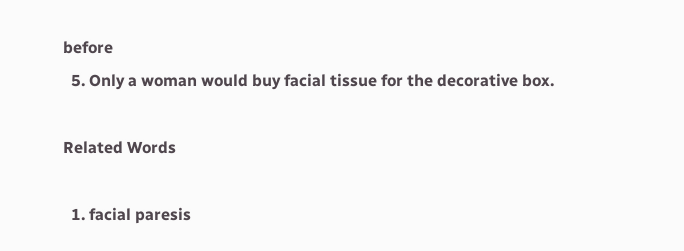before
  5. Only a woman would buy facial tissue for the decorative box.

Related Words

  1. facial paresis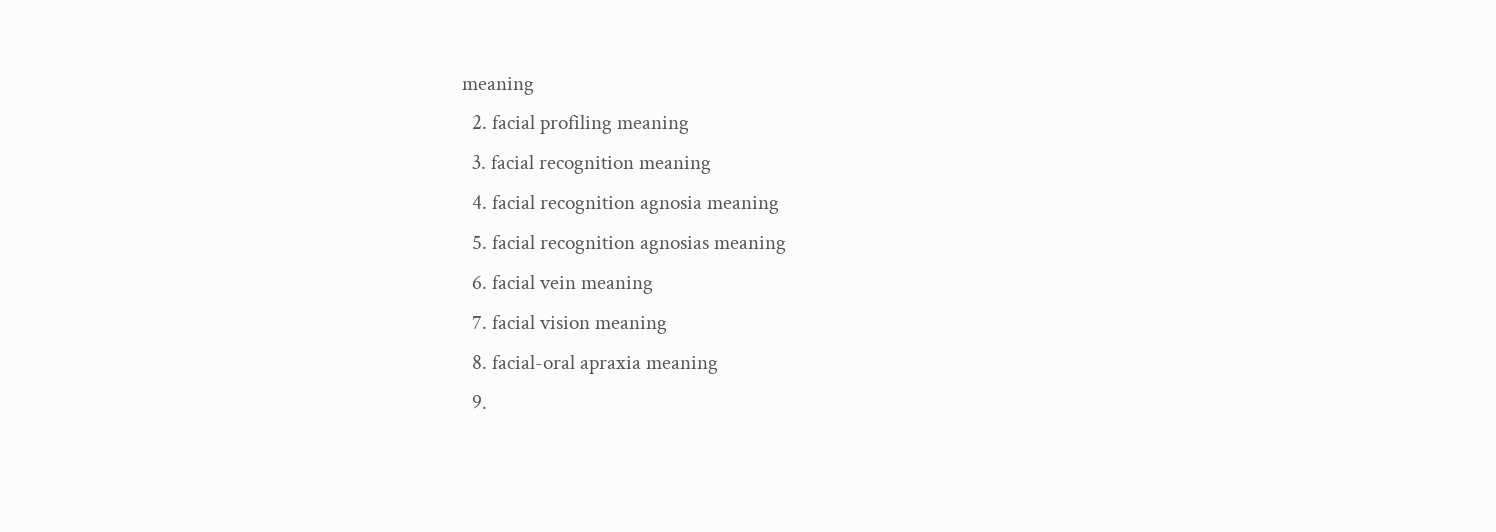meaning
  2. facial profiling meaning
  3. facial recognition meaning
  4. facial recognition agnosia meaning
  5. facial recognition agnosias meaning
  6. facial vein meaning
  7. facial vision meaning
  8. facial-oral apraxia meaning
  9.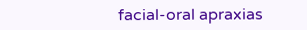facial-oral apraxias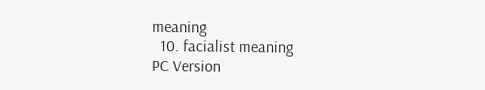meaning
  10. facialist meaning
PC Version